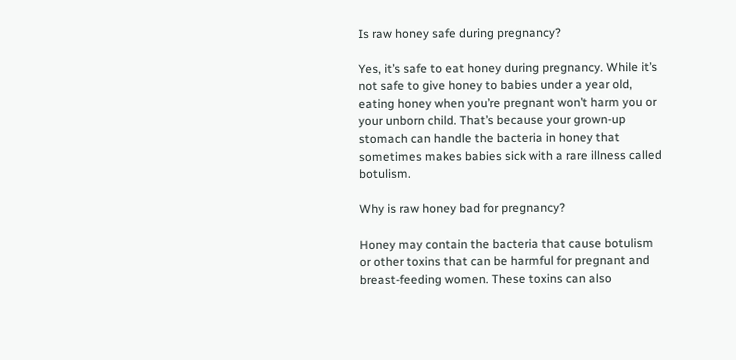Is raw honey safe during pregnancy?

Yes, it’s safe to eat honey during pregnancy. While it’s not safe to give honey to babies under a year old, eating honey when you’re pregnant won’t harm you or your unborn child. That’s because your grown-up stomach can handle the bacteria in honey that sometimes makes babies sick with a rare illness called botulism.

Why is raw honey bad for pregnancy?

Honey may contain the bacteria that cause botulism or other toxins that can be harmful for pregnant and breast-feeding women. These toxins can also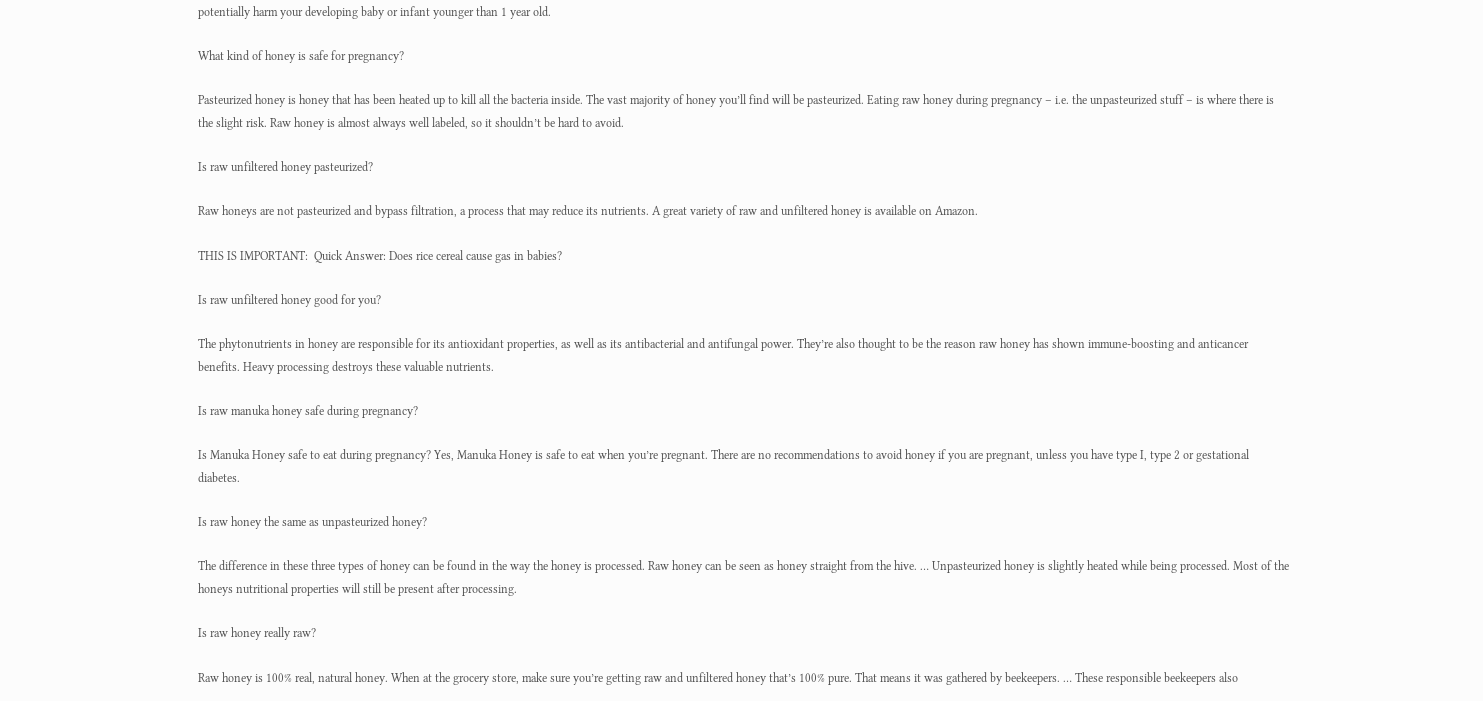potentially harm your developing baby or infant younger than 1 year old.

What kind of honey is safe for pregnancy?

Pasteurized honey is honey that has been heated up to kill all the bacteria inside. The vast majority of honey you’ll find will be pasteurized. Eating raw honey during pregnancy – i.e. the unpasteurized stuff – is where there is the slight risk. Raw honey is almost always well labeled, so it shouldn’t be hard to avoid.

Is raw unfiltered honey pasteurized?

Raw honeys are not pasteurized and bypass filtration, a process that may reduce its nutrients. A great variety of raw and unfiltered honey is available on Amazon.

THIS IS IMPORTANT:  Quick Answer: Does rice cereal cause gas in babies?

Is raw unfiltered honey good for you?

The phytonutrients in honey are responsible for its antioxidant properties, as well as its antibacterial and antifungal power. They’re also thought to be the reason raw honey has shown immune-boosting and anticancer benefits. Heavy processing destroys these valuable nutrients.

Is raw manuka honey safe during pregnancy?

Is Manuka Honey safe to eat during pregnancy? Yes, Manuka Honey is safe to eat when you’re pregnant. There are no recommendations to avoid honey if you are pregnant, unless you have type I, type 2 or gestational diabetes.

Is raw honey the same as unpasteurized honey?

The difference in these three types of honey can be found in the way the honey is processed. Raw honey can be seen as honey straight from the hive. … Unpasteurized honey is slightly heated while being processed. Most of the honeys nutritional properties will still be present after processing.

Is raw honey really raw?

Raw honey is 100% real, natural honey. When at the grocery store, make sure you’re getting raw and unfiltered honey that’s 100% pure. That means it was gathered by beekeepers. … These responsible beekeepers also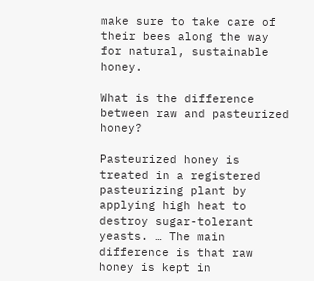make sure to take care of their bees along the way for natural, sustainable honey.

What is the difference between raw and pasteurized honey?

Pasteurized honey is treated in a registered pasteurizing plant by applying high heat to destroy sugar-tolerant yeasts. … The main difference is that raw honey is kept in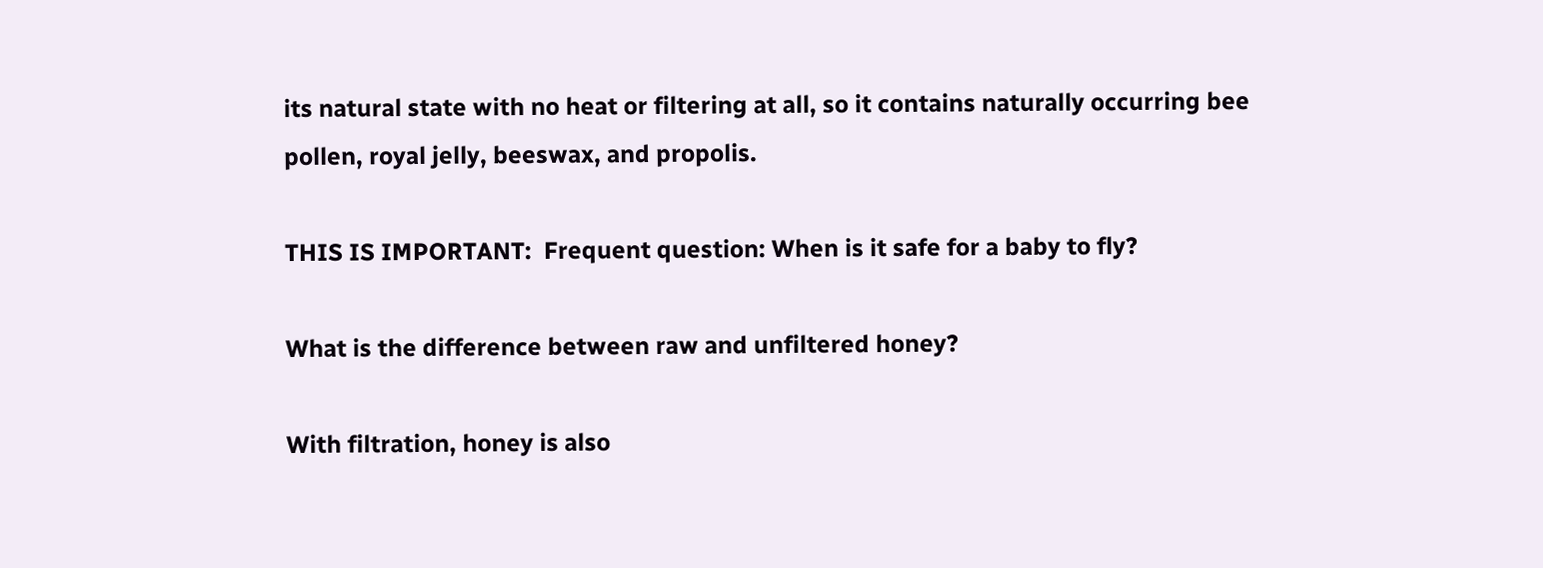its natural state with no heat or filtering at all, so it contains naturally occurring bee pollen, royal jelly, beeswax, and propolis.

THIS IS IMPORTANT:  Frequent question: When is it safe for a baby to fly?

What is the difference between raw and unfiltered honey?

With filtration, honey is also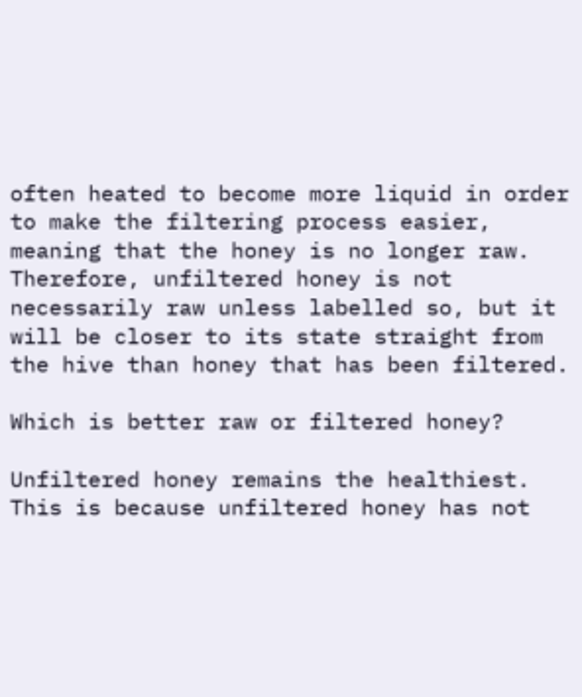often heated to become more liquid in order to make the filtering process easier, meaning that the honey is no longer raw. Therefore, unfiltered honey is not necessarily raw unless labelled so, but it will be closer to its state straight from the hive than honey that has been filtered.

Which is better raw or filtered honey?

Unfiltered honey remains the healthiest. This is because unfiltered honey has not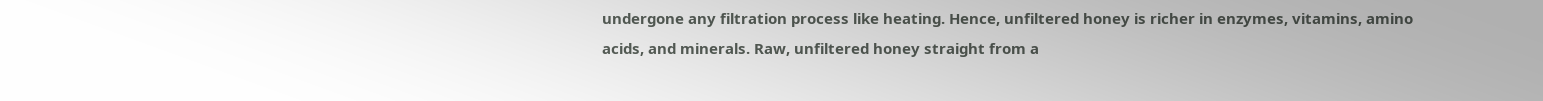undergone any filtration process like heating. Hence, unfiltered honey is richer in enzymes, vitamins, amino acids, and minerals. Raw, unfiltered honey straight from a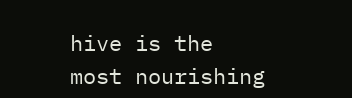hive is the most nourishing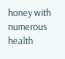honey with numerous health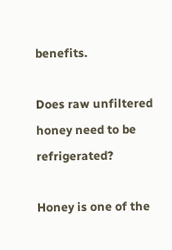benefits.

Does raw unfiltered honey need to be refrigerated?

Honey is one of the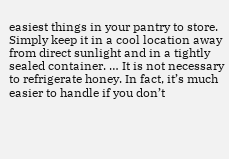easiest things in your pantry to store. Simply keep it in a cool location away from direct sunlight and in a tightly sealed container. … It is not necessary to refrigerate honey. In fact, it’s much easier to handle if you don’t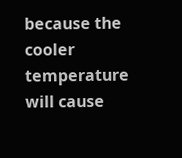because the cooler temperature will cause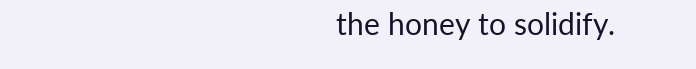the honey to solidify.